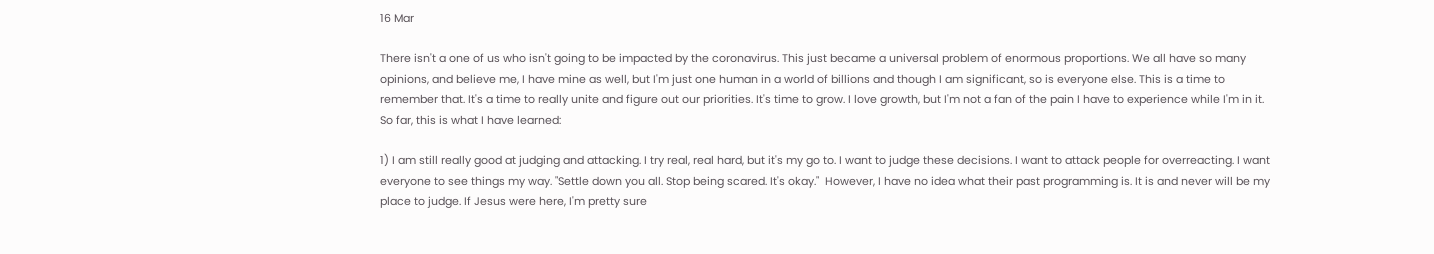16 Mar

There isn't a one of us who isn't going to be impacted by the coronavirus. This just became a universal problem of enormous proportions. We all have so many opinions, and believe me, I have mine as well, but I'm just one human in a world of billions and though I am significant, so is everyone else. This is a time to remember that. It's a time to really unite and figure out our priorities. It's time to grow. I love growth, but I'm not a fan of the pain I have to experience while I'm in it. So far, this is what I have learned:

1) I am still really good at judging and attacking. I try real, real hard, but it's my go to. I want to judge these decisions. I want to attack people for overreacting. I want everyone to see things my way. "Settle down you all. Stop being scared. It's okay."  However, I have no idea what their past programming is. It is and never will be my place to judge. If Jesus were here, I'm pretty sure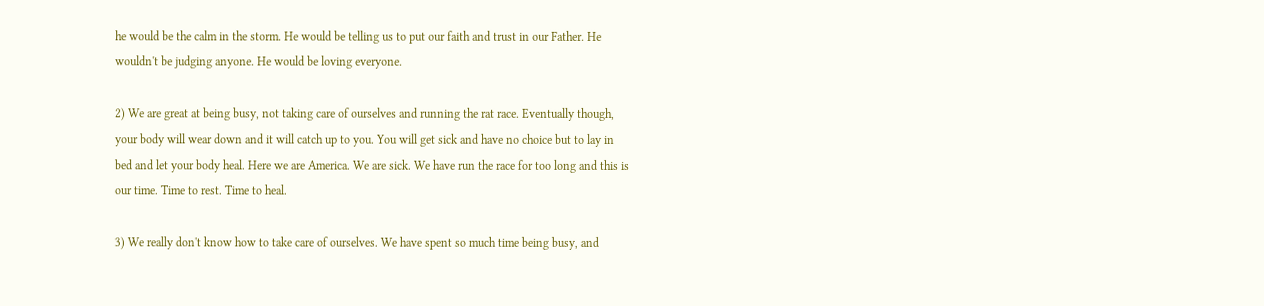he would be the calm in the storm. He would be telling us to put our faith and trust in our Father. He wouldn't be judging anyone. He would be loving everyone.

2) We are great at being busy, not taking care of ourselves and running the rat race. Eventually though, your body will wear down and it will catch up to you. You will get sick and have no choice but to lay in bed and let your body heal. Here we are America. We are sick. We have run the race for too long and this is our time. Time to rest. Time to heal.

3) We really don't know how to take care of ourselves. We have spent so much time being busy, and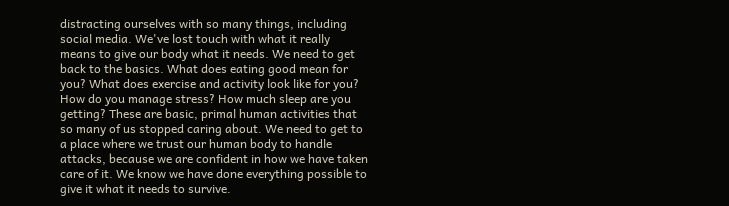distracting ourselves with so many things, including social media. We've lost touch with what it really means to give our body what it needs. We need to get back to the basics. What does eating good mean for you? What does exercise and activity look like for you? How do you manage stress? How much sleep are you getting? These are basic, primal human activities that so many of us stopped caring about. We need to get to a place where we trust our human body to handle attacks, because we are confident in how we have taken care of it. We know we have done everything possible to give it what it needs to survive.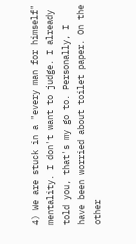4) We are stuck in a "every man for himself" mentality. I don't want to judge. I already told you, that's my go to. Personally, I have been worried about toilet paper. On the other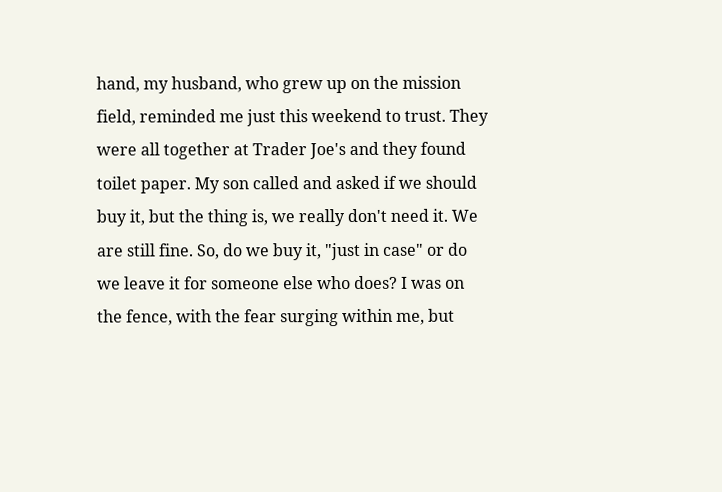hand, my husband, who grew up on the mission field, reminded me just this weekend to trust. They were all together at Trader Joe's and they found toilet paper. My son called and asked if we should buy it, but the thing is, we really don't need it. We are still fine. So, do we buy it, "just in case" or do we leave it for someone else who does? I was on the fence, with the fear surging within me, but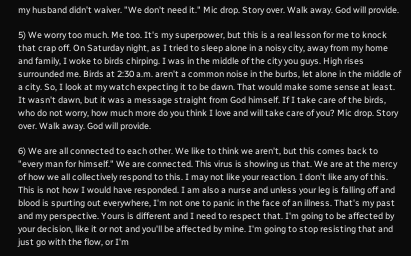my husband didn't waiver. "We don't need it." Mic drop. Story over. Walk away. God will provide.

5) We worry too much. Me too. It's my superpower, but this is a real lesson for me to knock that crap off. On Saturday night, as I tried to sleep alone in a noisy city, away from my home and family, I woke to birds chirping. I was in the middle of the city you guys. High rises surrounded me. Birds at 2:30 a.m. aren't a common noise in the burbs, let alone in the middle of a city. So, I look at my watch expecting it to be dawn. That would make some sense at least. It wasn't dawn, but it was a message straight from God himself. If I take care of the birds, who do not worry, how much more do you think I love and will take care of you? Mic drop. Story over. Walk away. God will provide.

6) We are all connected to each other. We like to think we aren't, but this comes back to "every man for himself." We are connected. This virus is showing us that. We are at the mercy of how we all collectively respond to this. I may not like your reaction. I don't like any of this. This is not how I would have responded. I am also a nurse and unless your leg is falling off and blood is spurting out everywhere, I'm not one to panic in the face of an illness. That's my past and my perspective. Yours is different and I need to respect that. I'm going to be affected by your decision, like it or not and you'll be affected by mine. I'm going to stop resisting that and just go with the flow, or I'm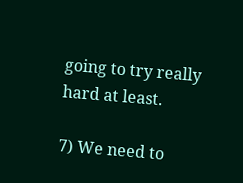going to try really hard at least.

7) We need to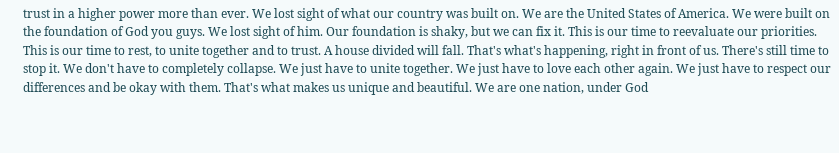trust in a higher power more than ever. We lost sight of what our country was built on. We are the United States of America. We were built on the foundation of God you guys. We lost sight of him. Our foundation is shaky, but we can fix it. This is our time to reevaluate our priorities. This is our time to rest, to unite together and to trust. A house divided will fall. That's what's happening, right in front of us. There's still time to stop it. We don't have to completely collapse. We just have to unite together. We just have to love each other again. We just have to respect our differences and be okay with them. That's what makes us unique and beautiful. We are one nation, under God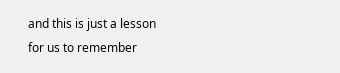and this is just a lesson for us to remember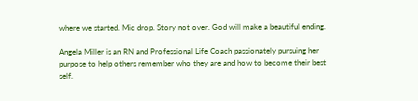where we started. Mic drop. Story not over. God will make a beautiful ending.

Angela Miller is an RN and Professional Life Coach passionately pursuing her purpose to help others remember who they are and how to become their best self.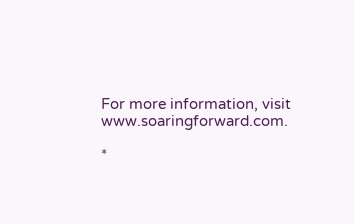For more information, visit www.soaringforward.com.

*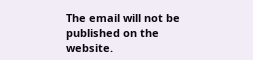The email will not be published on the website.